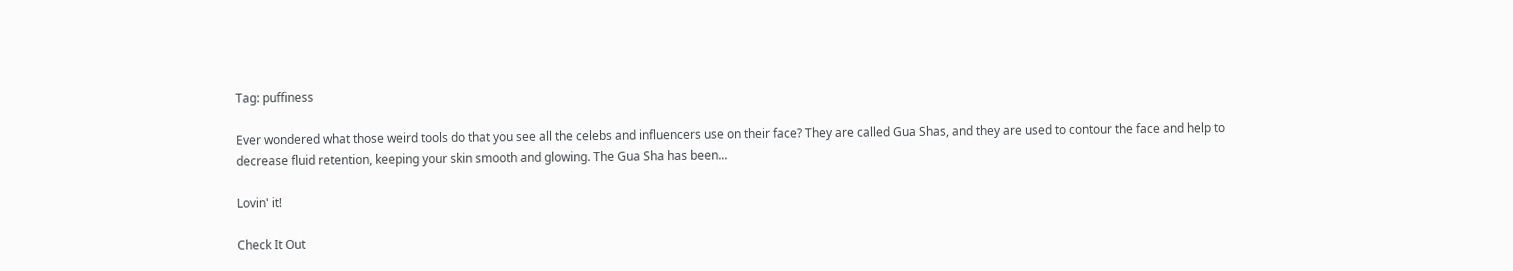Tag: puffiness

Ever wondered what those weird tools do that you see all the celebs and influencers use on their face? They are called Gua Shas, and they are used to contour the face and help to decrease fluid retention, keeping your skin smooth and glowing. The Gua Sha has been...

Lovin' it!

Check It Out